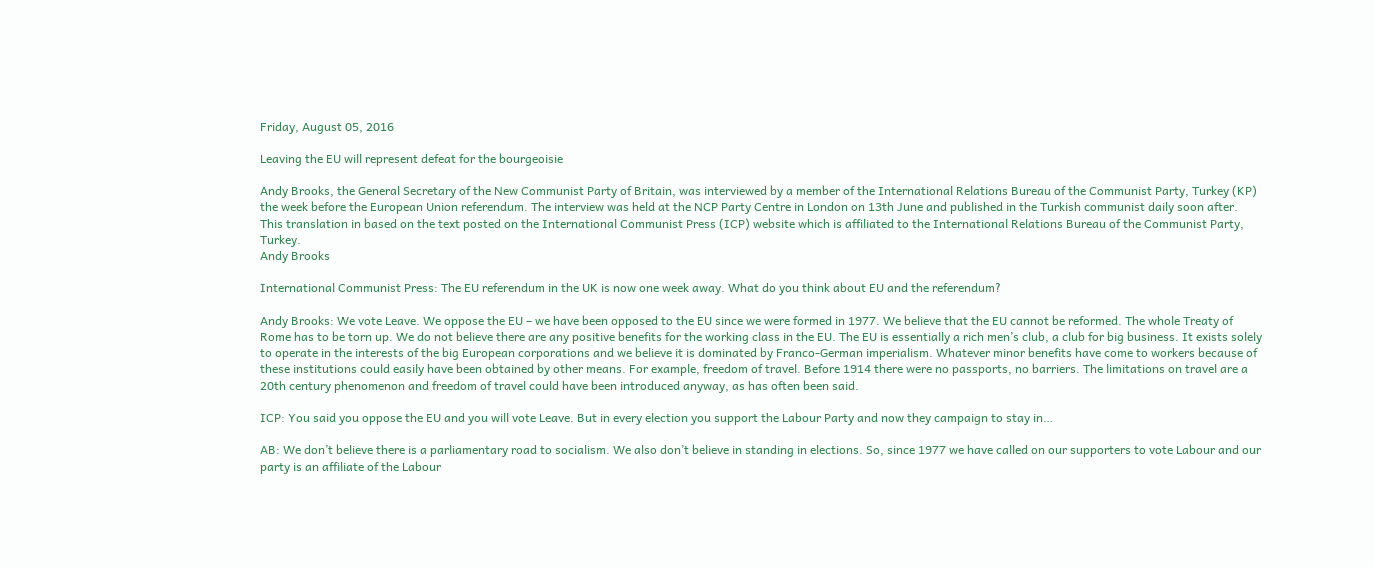Friday, August 05, 2016

Leaving the EU will represent defeat for the bourgeoisie

Andy Brooks, the General Secretary of the New Communist Party of Britain, was interviewed by a member of the International Relations Bureau of the Communist Party, Turkey (KP)  the week before the European Union referendum. The interview was held at the NCP Party Centre in London on 13th June and published in the Turkish communist daily soon after. This translation in based on the text posted on the International Communist Press (ICP) website which is affiliated to the International Relations Bureau of the Communist Party, Turkey.
Andy Brooks

International Communist Press: The EU referendum in the UK is now one week away. What do you think about EU and the referendum?

Andy Brooks: We vote Leave. We oppose the EU – we have been opposed to the EU since we were formed in 1977. We believe that the EU cannot be reformed. The whole Treaty of Rome has to be torn up. We do not believe there are any positive benefits for the working class in the EU. The EU is essentially a rich men’s club, a club for big business. It exists solely to operate in the interests of the big European corporations and we believe it is dominated by Franco-German imperialism. Whatever minor benefits have come to workers because of these institutions could easily have been obtained by other means. For example, freedom of travel. Before 1914 there were no passports, no barriers. The limitations on travel are a 20th century phenomenon and freedom of travel could have been introduced anyway, as has often been said.

ICP: You said you oppose the EU and you will vote Leave. But in every election you support the Labour Party and now they campaign to stay in…

AB: We don’t believe there is a parliamentary road to socialism. We also don’t believe in standing in elections. So, since 1977 we have called on our supporters to vote Labour and our party is an affiliate of the Labour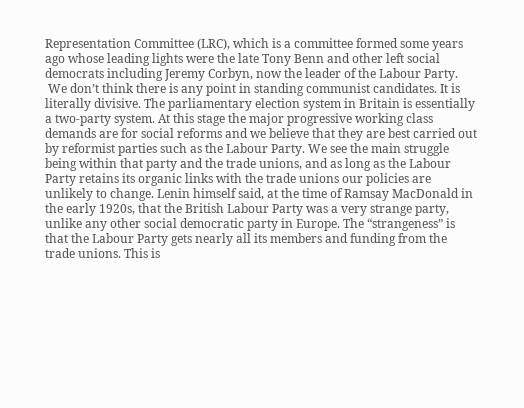Representation Committee (LRC), which is a committee formed some years ago whose leading lights were the late Tony Benn and other left social democrats including Jeremy Corbyn, now the leader of the Labour Party.
 We don’t think there is any point in standing communist candidates. It is literally divisive. The parliamentary election system in Britain is essentially a two-party system. At this stage the major progressive working class demands are for social reforms and we believe that they are best carried out by reformist parties such as the Labour Party. We see the main struggle being within that party and the trade unions, and as long as the Labour Party retains its organic links with the trade unions our policies are unlikely to change. Lenin himself said, at the time of Ramsay MacDonald in the early 1920s, that the British Labour Party was a very strange party, unlike any other social democratic party in Europe. The “strangeness” is that the Labour Party gets nearly all its members and funding from the trade unions. This is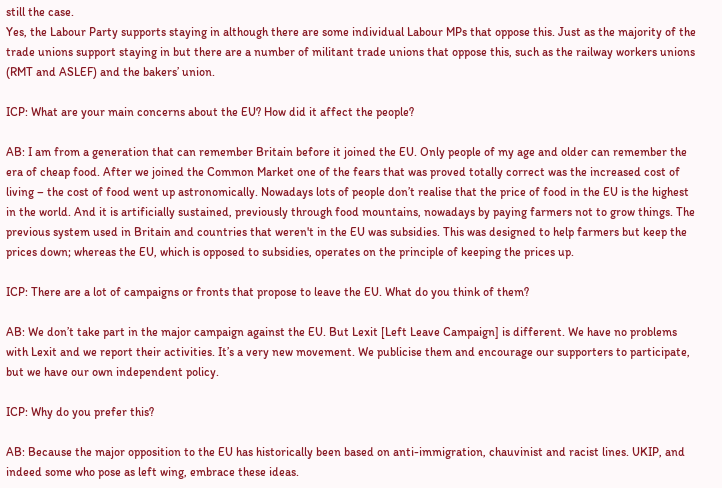still the case.
Yes, the Labour Party supports staying in although there are some individual Labour MPs that oppose this. Just as the majority of the trade unions support staying in but there are a number of militant trade unions that oppose this, such as the railway workers unions (RMT and ASLEF) and the bakers’ union.

ICP: What are your main concerns about the EU? How did it affect the people?

AB: I am from a generation that can remember Britain before it joined the EU. Only people of my age and older can remember the era of cheap food. After we joined the Common Market one of the fears that was proved totally correct was the increased cost of living – the cost of food went up astronomically. Nowadays lots of people don’t realise that the price of food in the EU is the highest in the world. And it is artificially sustained, previously through food mountains, nowadays by paying farmers not to grow things. The previous system used in Britain and countries that weren't in the EU was subsidies. This was designed to help farmers but keep the prices down; whereas the EU, which is opposed to subsidies, operates on the principle of keeping the prices up.

ICP: There are a lot of campaigns or fronts that propose to leave the EU. What do you think of them?

AB: We don’t take part in the major campaign against the EU. But Lexit [Left Leave Campaign] is different. We have no problems with Lexit and we report their activities. It’s a very new movement. We publicise them and encourage our supporters to participate, but we have our own independent policy.

ICP: Why do you prefer this?

AB: Because the major opposition to the EU has historically been based on anti-immigration, chauvinist and racist lines. UKIP, and indeed some who pose as left wing, embrace these ideas.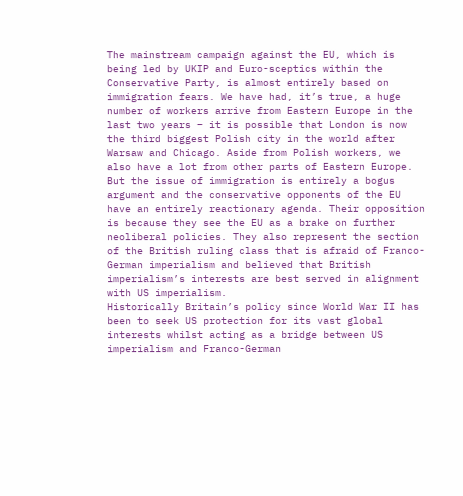The mainstream campaign against the EU, which is being led by UKIP and Euro-sceptics within the Conservative Party, is almost entirely based on immigration fears. We have had, it’s true, a huge number of workers arrive from Eastern Europe in the last two years – it is possible that London is now the third biggest Polish city in the world after Warsaw and Chicago. Aside from Polish workers, we also have a lot from other parts of Eastern Europe.
But the issue of immigration is entirely a bogus argument and the conservative opponents of the EU have an entirely reactionary agenda. Their opposition is because they see the EU as a brake on further neoliberal policies. They also represent the section of the British ruling class that is afraid of Franco-German imperialism and believed that British imperialism’s interests are best served in alignment with US imperialism.
Historically Britain’s policy since World War II has been to seek US protection for its vast global interests whilst acting as a bridge between US imperialism and Franco-German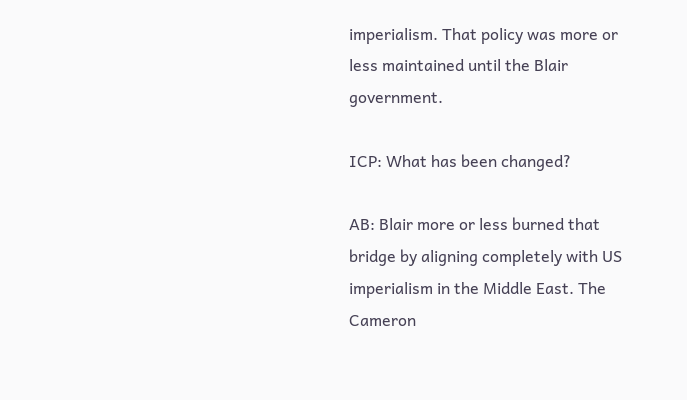imperialism. That policy was more or less maintained until the Blair government.

ICP: What has been changed?

AB: Blair more or less burned that bridge by aligning completely with US imperialism in the Middle East. The Cameron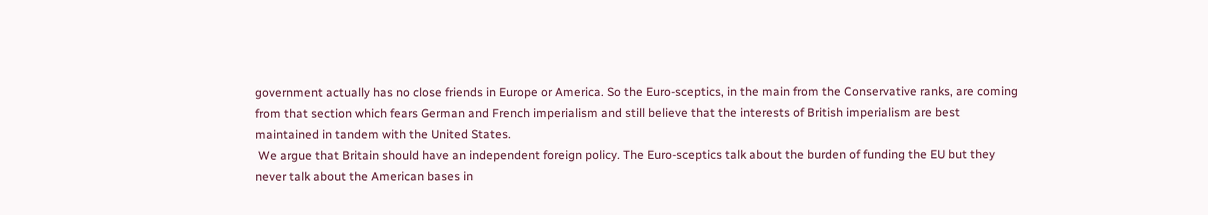government actually has no close friends in Europe or America. So the Euro-sceptics, in the main from the Conservative ranks, are coming from that section which fears German and French imperialism and still believe that the interests of British imperialism are best maintained in tandem with the United States.
 We argue that Britain should have an independent foreign policy. The Euro-sceptics talk about the burden of funding the EU but they never talk about the American bases in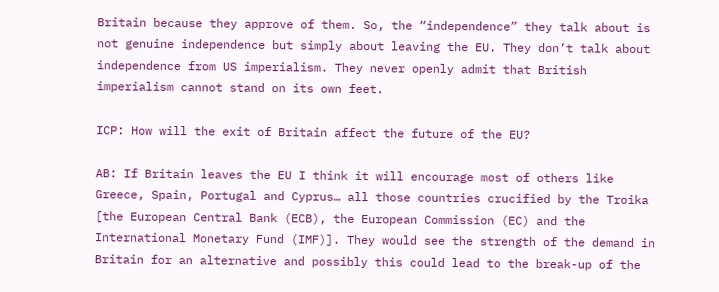Britain because they approve of them. So, the “independence” they talk about is not genuine independence but simply about leaving the EU. They don’t talk about independence from US imperialism. They never openly admit that British imperialism cannot stand on its own feet.

ICP: How will the exit of Britain affect the future of the EU?

AB: If Britain leaves the EU I think it will encourage most of others like Greece, Spain, Portugal and Cyprus… all those countries crucified by the Troika [the European Central Bank (ECB), the European Commission (EC) and the International Monetary Fund (IMF)]. They would see the strength of the demand in Britain for an alternative and possibly this could lead to the break-up of the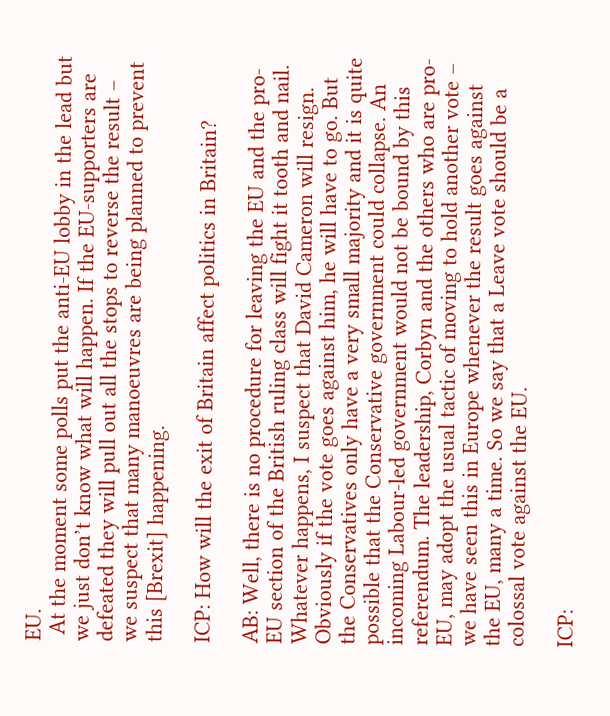EU.
 At the moment some polls put the anti-EU lobby in the lead but we just don’t know what will happen. If the EU-supporters are defeated they will pull out all the stops to reverse the result – we suspect that many manoeuvres are being planned to prevent this [Brexit] happening.

ICP: How will the exit of Britain affect politics in Britain?

AB: Well, there is no procedure for leaving the EU and the pro-EU section of the British ruling class will fight it tooth and nail. Whatever happens, I suspect that David Cameron will resign. Obviously if the vote goes against him, he will have to go. But the Conservatives only have a very small majority and it is quite possible that the Conservative government could collapse. An incoming Labour-led government would not be bound by this referendum. The leadership, Corbyn and the others who are pro-EU, may adopt the usual tactic of moving to hold another vote – we have seen this in Europe whenever the result goes against the EU, many a time. So we say that a Leave vote should be a colossal vote against the EU.

ICP: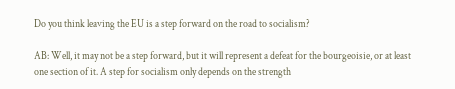Do you think leaving the EU is a step forward on the road to socialism?

AB: Well, it may not be a step forward, but it will represent a defeat for the bourgeoisie, or at least one section of it. A step for socialism only depends on the strength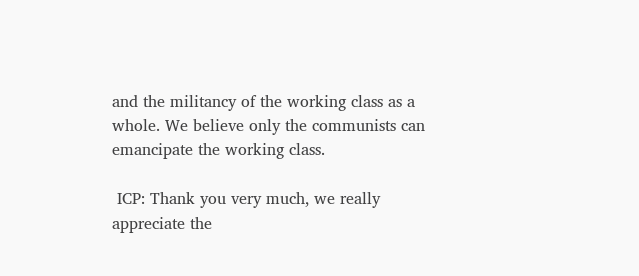and the militancy of the working class as a whole. We believe only the communists can emancipate the working class.

 ICP: Thank you very much, we really appreciate the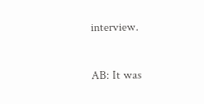interview.

AB: It was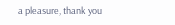a pleasure, thank you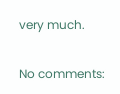very much.

No comments: